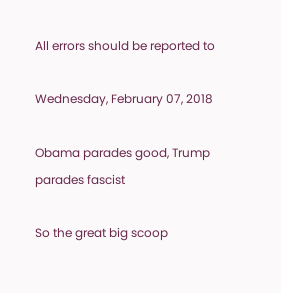All errors should be reported to

Wednesday, February 07, 2018

Obama parades good, Trump parades fascist

So the great big scoop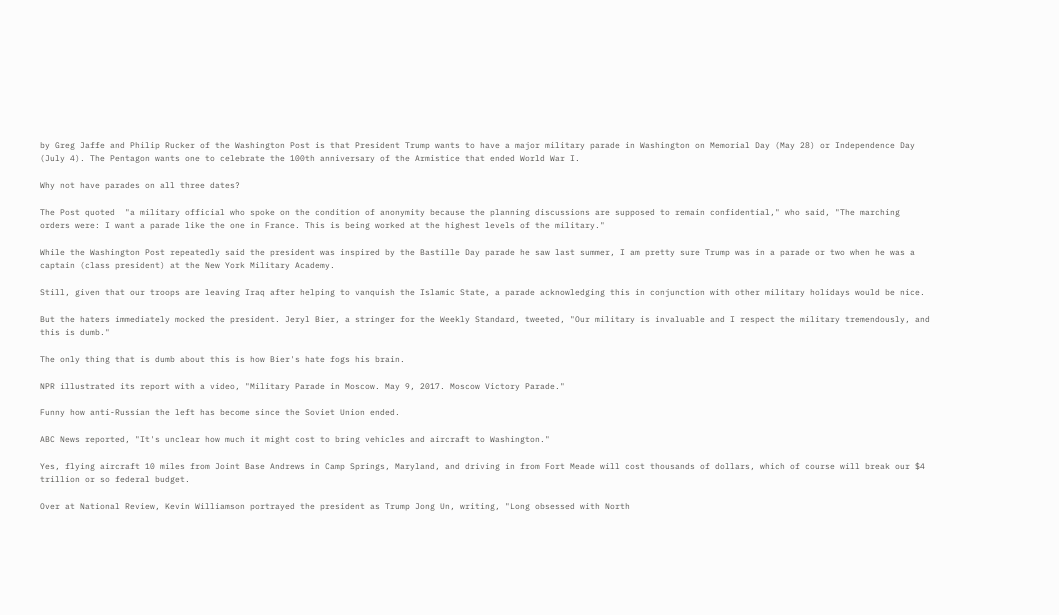by Greg Jaffe and Philip Rucker of the Washington Post is that President Trump wants to have a major military parade in Washington on Memorial Day (May 28) or Independence Day (July 4). The Pentagon wants one to celebrate the 100th anniversary of the Armistice that ended World War I.

Why not have parades on all three dates?

The Post quoted  "a military official who spoke on the condition of anonymity because the planning discussions are supposed to remain confidential," who said, "The marching orders were: I want a parade like the one in France. This is being worked at the highest levels of the military."

While the Washington Post repeatedly said the president was inspired by the Bastille Day parade he saw last summer, I am pretty sure Trump was in a parade or two when he was a captain (class president) at the New York Military Academy.

Still, given that our troops are leaving Iraq after helping to vanquish the Islamic State, a parade acknowledging this in conjunction with other military holidays would be nice.

But the haters immediately mocked the president. Jeryl Bier, a stringer for the Weekly Standard, tweeted, "Our military is invaluable and I respect the military tremendously, and this is dumb."

The only thing that is dumb about this is how Bier's hate fogs his brain.

NPR illustrated its report with a video, "Military Parade in Moscow. May 9, 2017. Moscow Victory Parade."

Funny how anti-Russian the left has become since the Soviet Union ended.

ABC News reported, "It's unclear how much it might cost to bring vehicles and aircraft to Washington."

Yes, flying aircraft 10 miles from Joint Base Andrews in Camp Springs, Maryland, and driving in from Fort Meade will cost thousands of dollars, which of course will break our $4 trillion or so federal budget.

Over at National Review, Kevin Williamson portrayed the president as Trump Jong Un, writing, "Long obsessed with North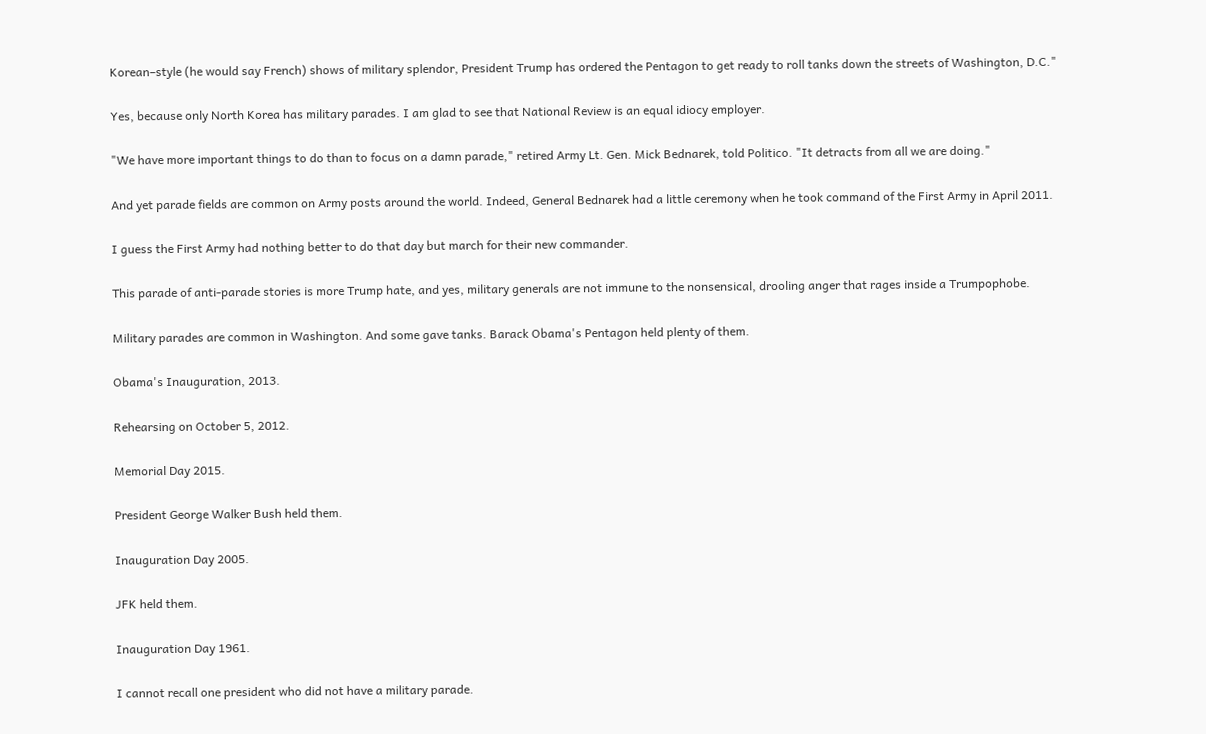Korean–style (he would say French) shows of military splendor, President Trump has ordered the Pentagon to get ready to roll tanks down the streets of Washington, D.C."

Yes, because only North Korea has military parades. I am glad to see that National Review is an equal idiocy employer.

"We have more important things to do than to focus on a damn parade," retired Army Lt. Gen. Mick Bednarek, told Politico. "It detracts from all we are doing."

And yet parade fields are common on Army posts around the world. Indeed, General Bednarek had a little ceremony when he took command of the First Army in April 2011.

I guess the First Army had nothing better to do that day but march for their new commander.

This parade of anti-parade stories is more Trump hate, and yes, military generals are not immune to the nonsensical, drooling anger that rages inside a Trumpophobe.

Military parades are common in Washington. And some gave tanks. Barack Obama's Pentagon held plenty of them.

Obama's Inauguration, 2013.

Rehearsing on October 5, 2012.

Memorial Day 2015.

President George Walker Bush held them.

Inauguration Day 2005.

JFK held them.

Inauguration Day 1961.

I cannot recall one president who did not have a military parade.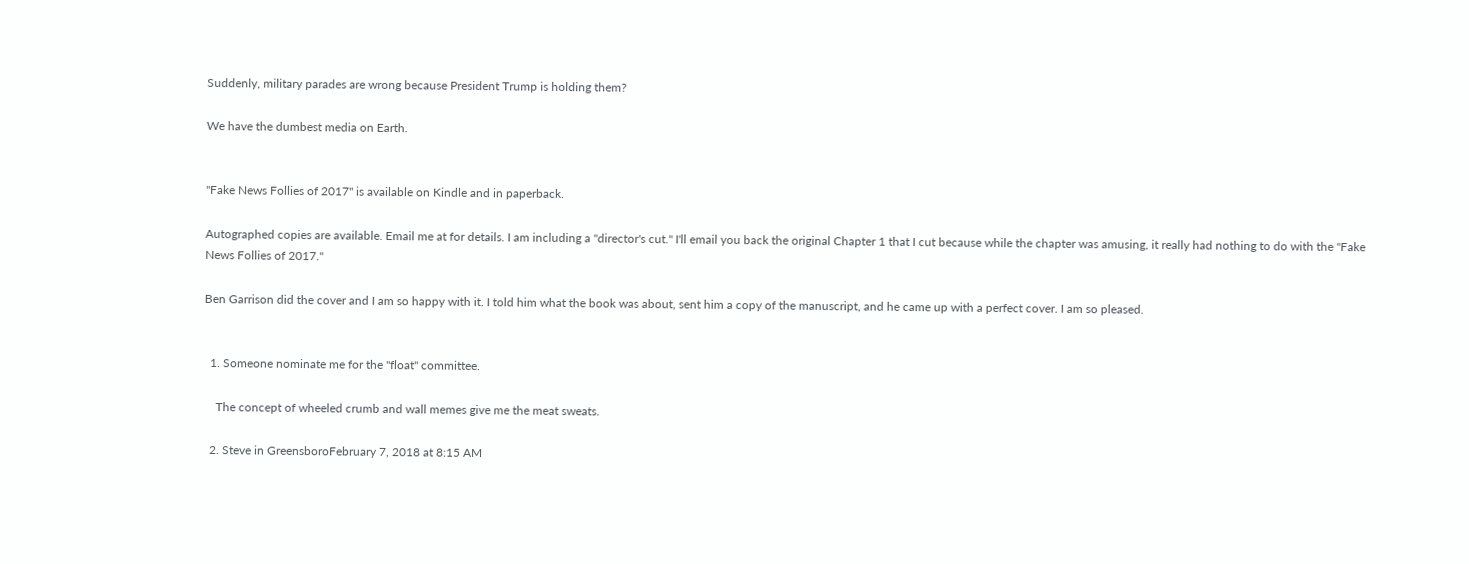Suddenly, military parades are wrong because President Trump is holding them?

We have the dumbest media on Earth.


"Fake News Follies of 2017" is available on Kindle and in paperback.

Autographed copies are available. Email me at for details. I am including a "director's cut." I'll email you back the original Chapter 1 that I cut because while the chapter was amusing, it really had nothing to do with the "Fake News Follies of 2017."

Ben Garrison did the cover and I am so happy with it. I told him what the book was about, sent him a copy of the manuscript, and he came up with a perfect cover. I am so pleased.


  1. Someone nominate me for the "float" committee.

    The concept of wheeled crumb and wall memes give me the meat sweats.

  2. Steve in GreensboroFebruary 7, 2018 at 8:15 AM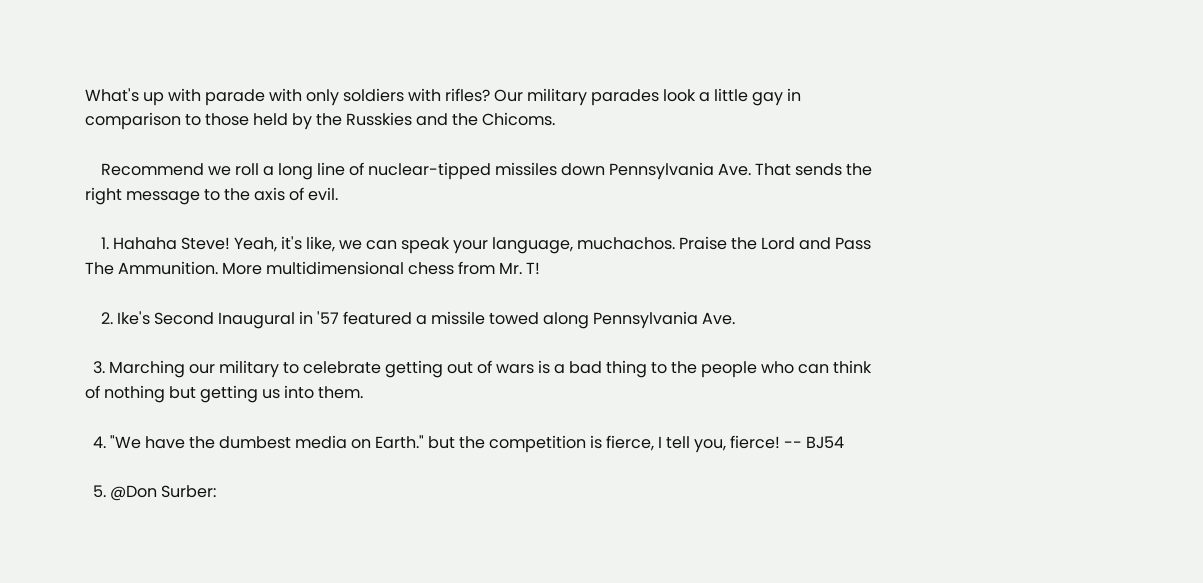What's up with parade with only soldiers with rifles? Our military parades look a little gay in comparison to those held by the Russkies and the Chicoms.

    Recommend we roll a long line of nuclear-tipped missiles down Pennsylvania Ave. That sends the right message to the axis of evil.

    1. Hahaha Steve! Yeah, it's like, we can speak your language, muchachos. Praise the Lord and Pass The Ammunition. More multidimensional chess from Mr. T!

    2. Ike's Second Inaugural in '57 featured a missile towed along Pennsylvania Ave.

  3. Marching our military to celebrate getting out of wars is a bad thing to the people who can think of nothing but getting us into them.

  4. "We have the dumbest media on Earth." but the competition is fierce, I tell you, fierce! -- BJ54

  5. @Don Surber: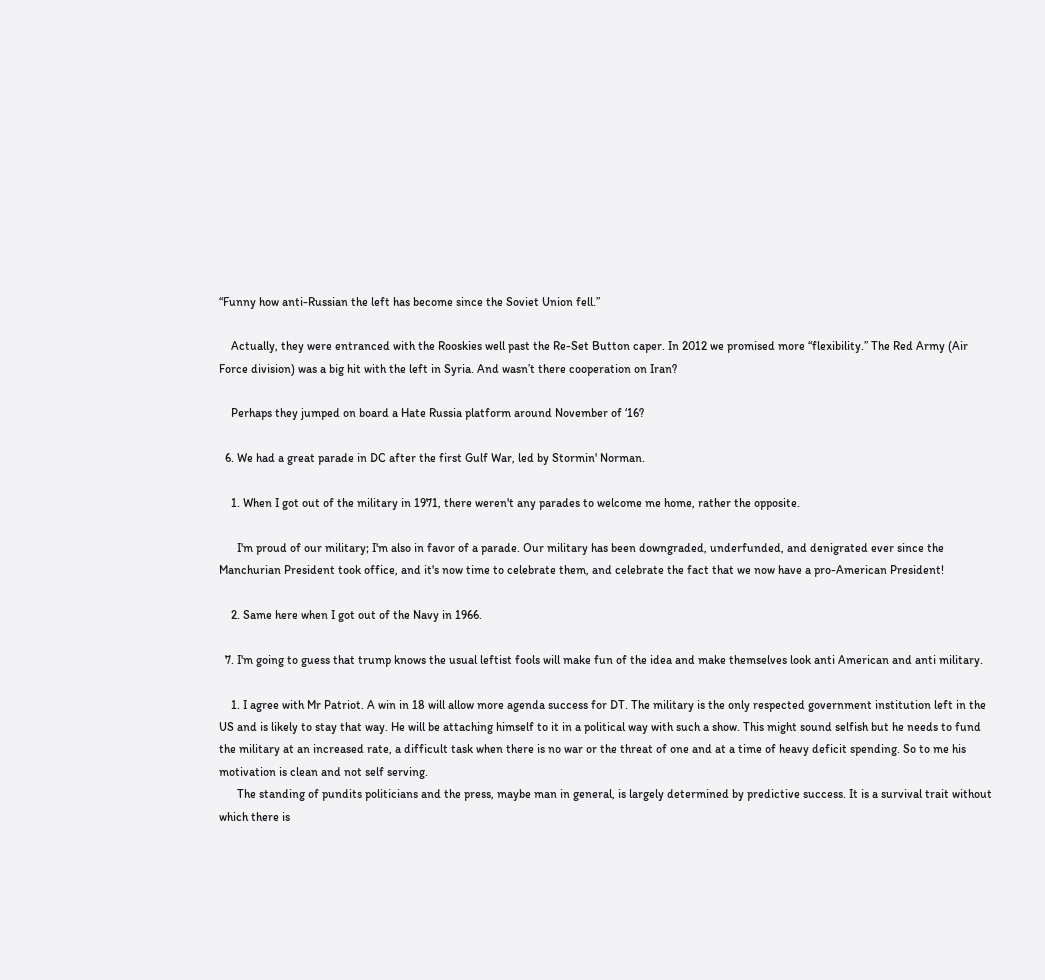“Funny how anti-Russian the left has become since the Soviet Union fell.”

    Actually, they were entranced with the Rooskies well past the Re-Set Button caper. In 2012 we promised more “flexibility.” The Red Army (Air Force division) was a big hit with the left in Syria. And wasn’t there cooperation on Iran?

    Perhaps they jumped on board a Hate Russia platform around November of ‘16?

  6. We had a great parade in DC after the first Gulf War, led by Stormin' Norman.

    1. When I got out of the military in 1971, there weren't any parades to welcome me home, rather the opposite.

      I'm proud of our military; I'm also in favor of a parade. Our military has been downgraded, underfunded, and denigrated ever since the Manchurian President took office, and it's now time to celebrate them, and celebrate the fact that we now have a pro-American President!

    2. Same here when I got out of the Navy in 1966.

  7. I'm going to guess that trump knows the usual leftist fools will make fun of the idea and make themselves look anti American and anti military.

    1. I agree with Mr Patriot. A win in 18 will allow more agenda success for DT. The military is the only respected government institution left in the US and is likely to stay that way. He will be attaching himself to it in a political way with such a show. This might sound selfish but he needs to fund the military at an increased rate, a difficult task when there is no war or the threat of one and at a time of heavy deficit spending. So to me his motivation is clean and not self serving.
      The standing of pundits politicians and the press, maybe man in general, is largely determined by predictive success. It is a survival trait without which there is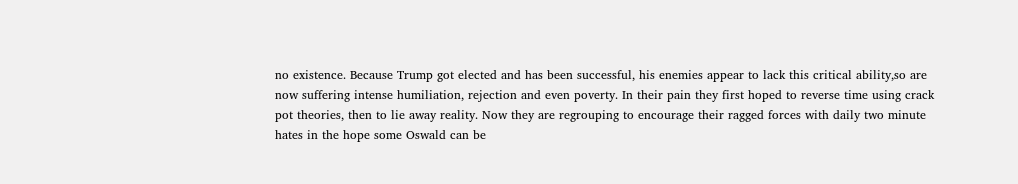no existence. Because Trump got elected and has been successful, his enemies appear to lack this critical ability,so are now suffering intense humiliation, rejection and even poverty. In their pain they first hoped to reverse time using crack pot theories, then to lie away reality. Now they are regrouping to encourage their ragged forces with daily two minute hates in the hope some Oswald can be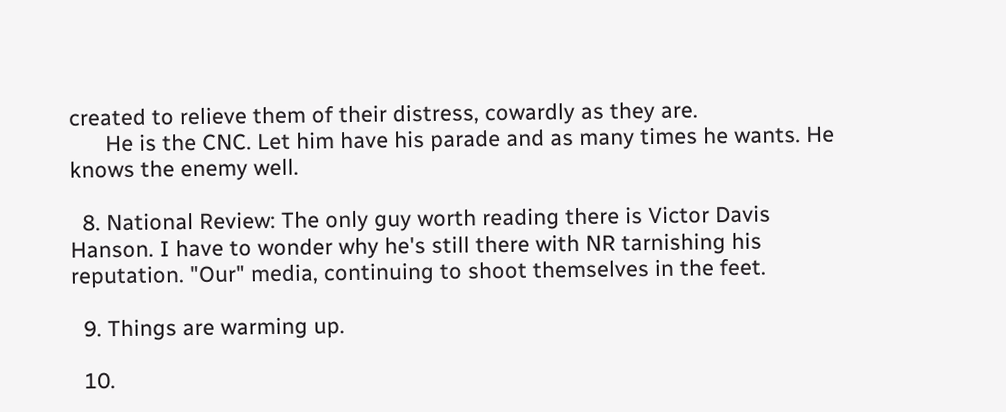created to relieve them of their distress, cowardly as they are.
      He is the CNC. Let him have his parade and as many times he wants. He knows the enemy well.

  8. National Review: The only guy worth reading there is Victor Davis Hanson. I have to wonder why he's still there with NR tarnishing his reputation. "Our" media, continuing to shoot themselves in the feet.

  9. Things are warming up.

  10.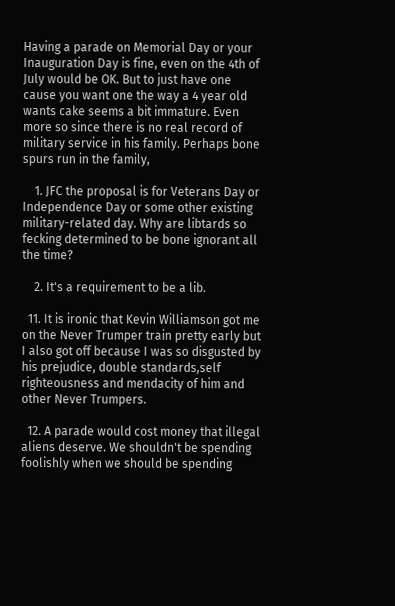Having a parade on Memorial Day or your Inauguration Day is fine, even on the 4th of July would be OK. But to just have one cause you want one the way a 4 year old wants cake seems a bit immature. Even more so since there is no real record of military service in his family. Perhaps bone spurs run in the family,

    1. JFC the proposal is for Veterans Day or Independence Day or some other existing military-related day. Why are libtards so fecking determined to be bone ignorant all the time?

    2. It's a requirement to be a lib.

  11. It is ironic that Kevin Williamson got me on the Never Trumper train pretty early but I also got off because I was so disgusted by his prejudice, double standards,self righteousness and mendacity of him and other Never Trumpers.

  12. A parade would cost money that illegal aliens deserve. We shouldn't be spending foolishly when we should be spending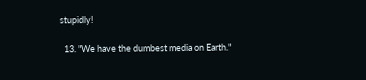stupidly!

  13. "We have the dumbest media on Earth."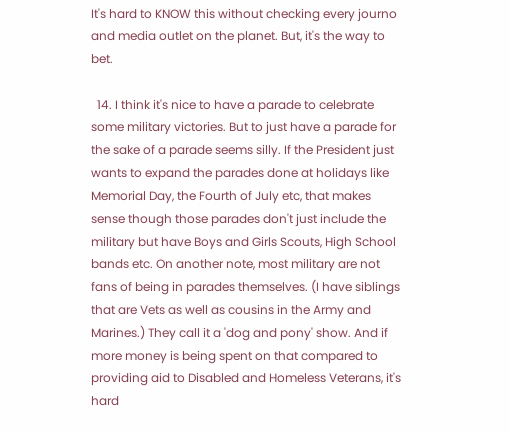It's hard to KNOW this without checking every journo and media outlet on the planet. But, it's the way to bet.

  14. I think it's nice to have a parade to celebrate some military victories. But to just have a parade for the sake of a parade seems silly. If the President just wants to expand the parades done at holidays like Memorial Day, the Fourth of July etc, that makes sense though those parades don't just include the military but have Boys and Girls Scouts, High School bands etc. On another note, most military are not fans of being in parades themselves. (I have siblings that are Vets as well as cousins in the Army and Marines.) They call it a 'dog and pony' show. And if more money is being spent on that compared to providing aid to Disabled and Homeless Veterans, it's hard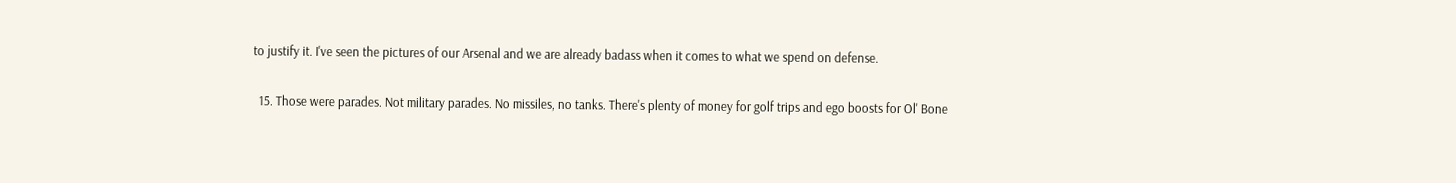to justify it. I've seen the pictures of our Arsenal and we are already badass when it comes to what we spend on defense.

  15. Those were parades. Not military parades. No missiles, no tanks. There's plenty of money for golf trips and ego boosts for Ol' Bone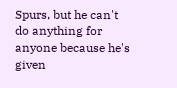Spurs, but he can't do anything for anyone because he's given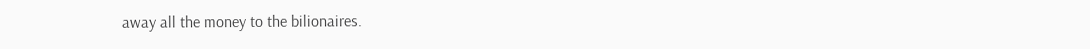away all the money to the bilionaires.